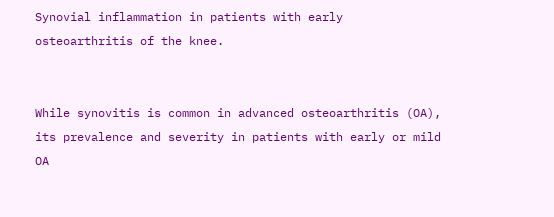Synovial inflammation in patients with early osteoarthritis of the knee.


While synovitis is common in advanced osteoarthritis (OA), its prevalence and severity in patients with early or mild OA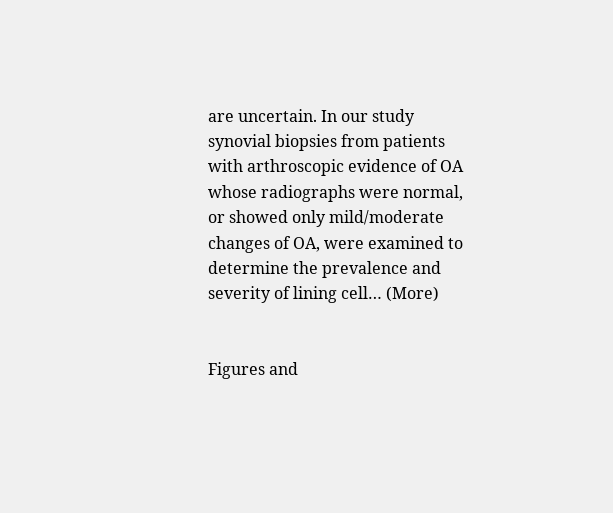are uncertain. In our study synovial biopsies from patients with arthroscopic evidence of OA whose radiographs were normal, or showed only mild/moderate changes of OA, were examined to determine the prevalence and severity of lining cell… (More)


Figures and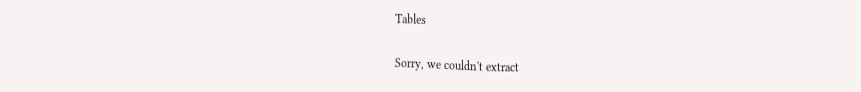Tables

Sorry, we couldn't extract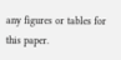any figures or tables for this paper.